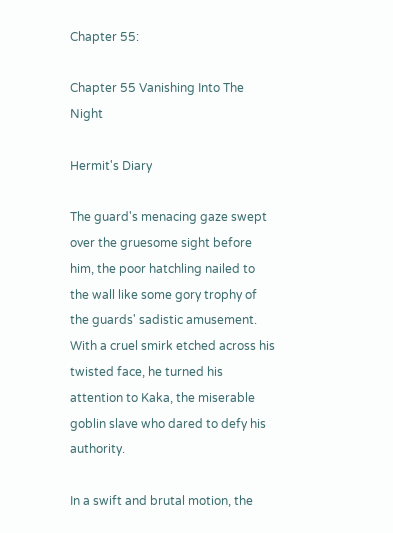Chapter 55:

Chapter 55 Vanishing Into The Night

Hermit's Diary

The guard's menacing gaze swept over the gruesome sight before him, the poor hatchling nailed to the wall like some gory trophy of the guards' sadistic amusement. With a cruel smirk etched across his twisted face, he turned his attention to Kaka, the miserable goblin slave who dared to defy his authority.

In a swift and brutal motion, the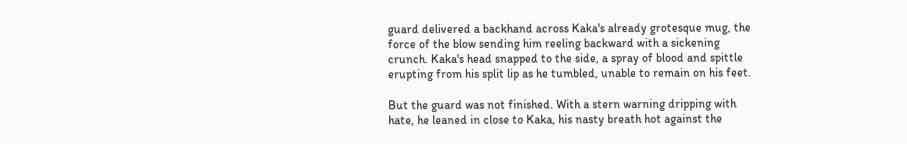guard delivered a backhand across Kaka's already grotesque mug, the force of the blow sending him reeling backward with a sickening crunch. Kaka's head snapped to the side, a spray of blood and spittle erupting from his split lip as he tumbled, unable to remain on his feet.

But the guard was not finished. With a stern warning dripping with hate, he leaned in close to Kaka, his nasty breath hot against the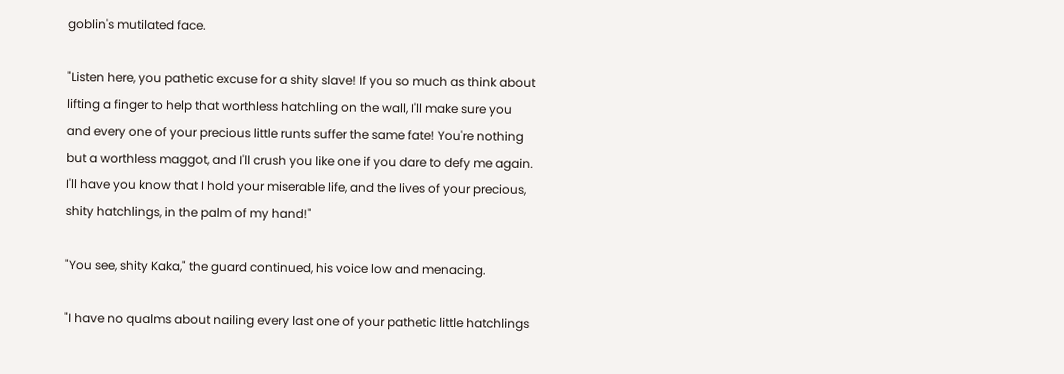goblin's mutilated face.

"Listen here, you pathetic excuse for a shity slave! If you so much as think about lifting a finger to help that worthless hatchling on the wall, I'll make sure you and every one of your precious little runts suffer the same fate! You're nothing but a worthless maggot, and I'll crush you like one if you dare to defy me again. I'll have you know that I hold your miserable life, and the lives of your precious, shity hatchlings, in the palm of my hand!"

"You see, shity Kaka," the guard continued, his voice low and menacing.

"I have no qualms about nailing every last one of your pathetic little hatchlings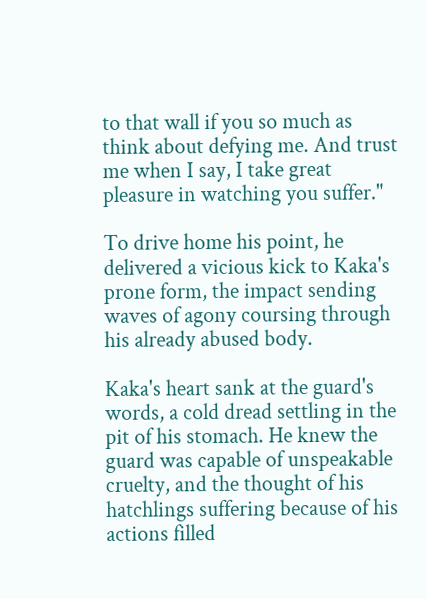to that wall if you so much as think about defying me. And trust me when I say, I take great pleasure in watching you suffer."

To drive home his point, he delivered a vicious kick to Kaka's prone form, the impact sending waves of agony coursing through his already abused body.

Kaka's heart sank at the guard's words, a cold dread settling in the pit of his stomach. He knew the guard was capable of unspeakable cruelty, and the thought of his hatchlings suffering because of his actions filled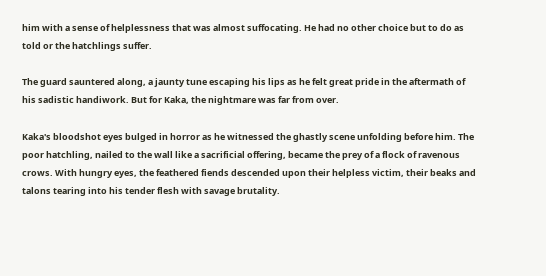him with a sense of helplessness that was almost suffocating. He had no other choice but to do as told or the hatchlings suffer.

The guard sauntered along, a jaunty tune escaping his lips as he felt great pride in the aftermath of his sadistic handiwork. But for Kaka, the nightmare was far from over.

Kaka's bloodshot eyes bulged in horror as he witnessed the ghastly scene unfolding before him. The poor hatchling, nailed to the wall like a sacrificial offering, became the prey of a flock of ravenous crows. With hungry eyes, the feathered fiends descended upon their helpless victim, their beaks and talons tearing into his tender flesh with savage brutality.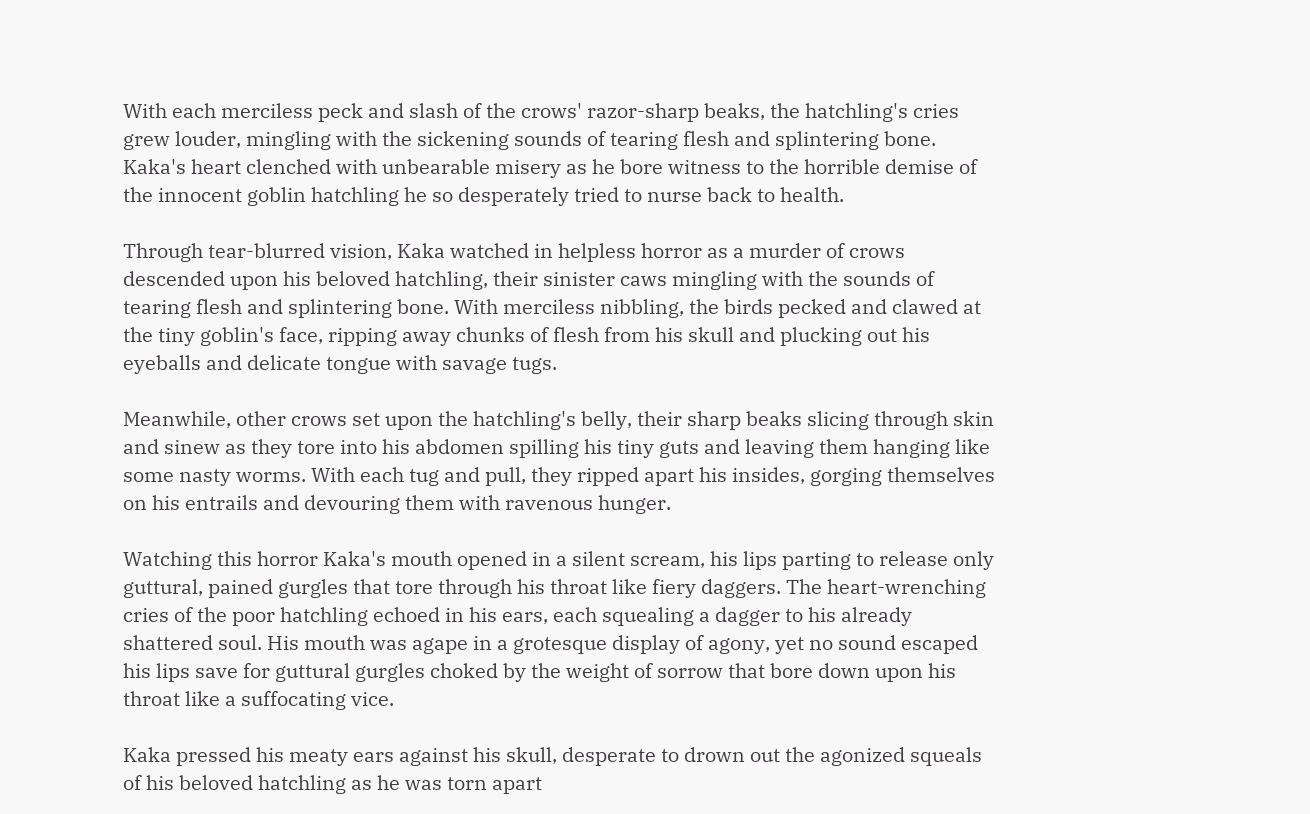With each merciless peck and slash of the crows' razor-sharp beaks, the hatchling's cries grew louder, mingling with the sickening sounds of tearing flesh and splintering bone. Kaka's heart clenched with unbearable misery as he bore witness to the horrible demise of the innocent goblin hatchling he so desperately tried to nurse back to health.

Through tear-blurred vision, Kaka watched in helpless horror as a murder of crows descended upon his beloved hatchling, their sinister caws mingling with the sounds of tearing flesh and splintering bone. With merciless nibbling, the birds pecked and clawed at the tiny goblin's face, ripping away chunks of flesh from his skull and plucking out his eyeballs and delicate tongue with savage tugs.

Meanwhile, other crows set upon the hatchling's belly, their sharp beaks slicing through skin and sinew as they tore into his abdomen spilling his tiny guts and leaving them hanging like some nasty worms. With each tug and pull, they ripped apart his insides, gorging themselves on his entrails and devouring them with ravenous hunger.

Watching this horror Kaka's mouth opened in a silent scream, his lips parting to release only guttural, pained gurgles that tore through his throat like fiery daggers. The heart-wrenching cries of the poor hatchling echoed in his ears, each squealing a dagger to his already shattered soul. His mouth was agape in a grotesque display of agony, yet no sound escaped his lips save for guttural gurgles choked by the weight of sorrow that bore down upon his throat like a suffocating vice.

Kaka pressed his meaty ears against his skull, desperate to drown out the agonized squeals of his beloved hatchling as he was torn apart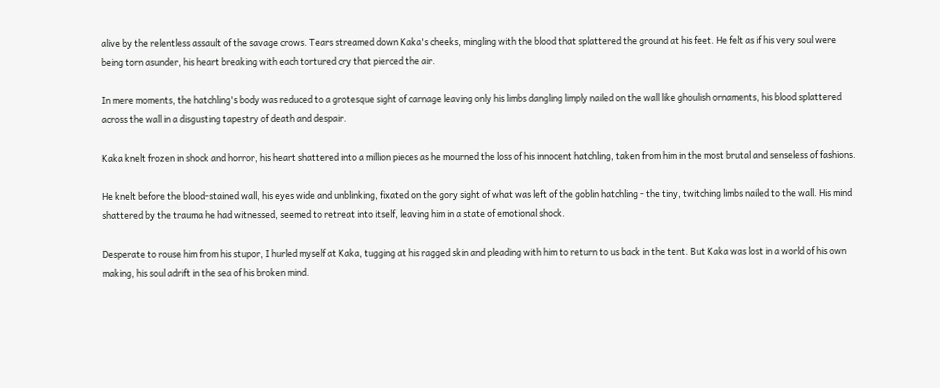alive by the relentless assault of the savage crows. Tears streamed down Kaka's cheeks, mingling with the blood that splattered the ground at his feet. He felt as if his very soul were being torn asunder, his heart breaking with each tortured cry that pierced the air.

In mere moments, the hatchling's body was reduced to a grotesque sight of carnage leaving only his limbs dangling limply nailed on the wall like ghoulish ornaments, his blood splattered across the wall in a disgusting tapestry of death and despair.

Kaka knelt frozen in shock and horror, his heart shattered into a million pieces as he mourned the loss of his innocent hatchling, taken from him in the most brutal and senseless of fashions.

He knelt before the blood-stained wall, his eyes wide and unblinking, fixated on the gory sight of what was left of the goblin hatchling - the tiny, twitching limbs nailed to the wall. His mind shattered by the trauma he had witnessed, seemed to retreat into itself, leaving him in a state of emotional shock.

Desperate to rouse him from his stupor, I hurled myself at Kaka, tugging at his ragged skin and pleading with him to return to us back in the tent. But Kaka was lost in a world of his own making, his soul adrift in the sea of his broken mind.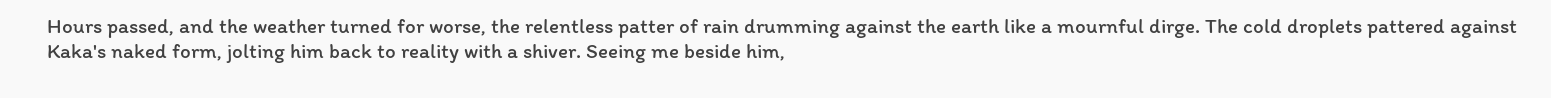Hours passed, and the weather turned for worse, the relentless patter of rain drumming against the earth like a mournful dirge. The cold droplets pattered against Kaka's naked form, jolting him back to reality with a shiver. Seeing me beside him,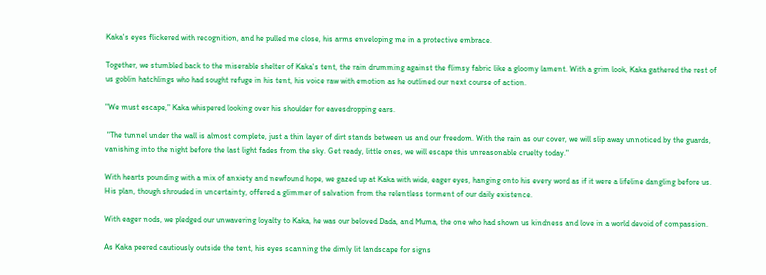Kaka's eyes flickered with recognition, and he pulled me close, his arms enveloping me in a protective embrace.

Together, we stumbled back to the miserable shelter of Kaka's tent, the rain drumming against the flimsy fabric like a gloomy lament. With a grim look, Kaka gathered the rest of us goblin hatchlings who had sought refuge in his tent, his voice raw with emotion as he outlined our next course of action.

"We must escape," Kaka whispered looking over his shoulder for eavesdropping ears.

 "The tunnel under the wall is almost complete, just a thin layer of dirt stands between us and our freedom. With the rain as our cover, we will slip away unnoticed by the guards, vanishing into the night before the last light fades from the sky. Get ready, little ones, we will escape this unreasonable cruelty today."

With hearts pounding with a mix of anxiety and newfound hope, we gazed up at Kaka with wide, eager eyes, hanging onto his every word as if it were a lifeline dangling before us. His plan, though shrouded in uncertainty, offered a glimmer of salvation from the relentless torment of our daily existence.

With eager nods, we pledged our unwavering loyalty to Kaka, he was our beloved Dada, and Muma, the one who had shown us kindness and love in a world devoid of compassion.

As Kaka peered cautiously outside the tent, his eyes scanning the dimly lit landscape for signs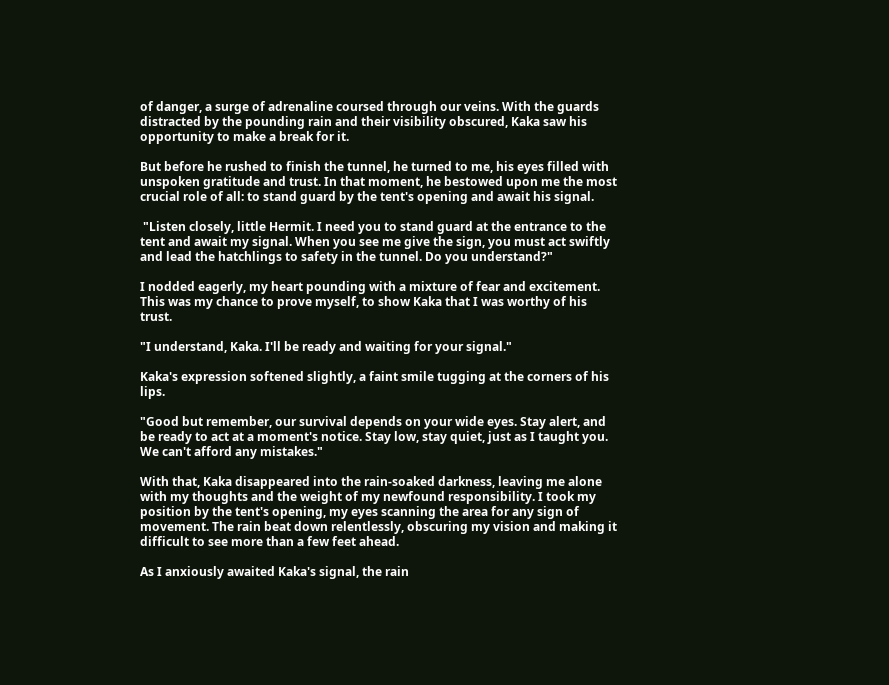of danger, a surge of adrenaline coursed through our veins. With the guards distracted by the pounding rain and their visibility obscured, Kaka saw his opportunity to make a break for it.

But before he rushed to finish the tunnel, he turned to me, his eyes filled with unspoken gratitude and trust. In that moment, he bestowed upon me the most crucial role of all: to stand guard by the tent's opening and await his signal.

 "Listen closely, little Hermit. I need you to stand guard at the entrance to the tent and await my signal. When you see me give the sign, you must act swiftly and lead the hatchlings to safety in the tunnel. Do you understand?"

I nodded eagerly, my heart pounding with a mixture of fear and excitement. This was my chance to prove myself, to show Kaka that I was worthy of his trust.

"I understand, Kaka. I'll be ready and waiting for your signal."

Kaka's expression softened slightly, a faint smile tugging at the corners of his lips.

"Good but remember, our survival depends on your wide eyes. Stay alert, and be ready to act at a moment's notice. Stay low, stay quiet, just as I taught you. We can't afford any mistakes."

With that, Kaka disappeared into the rain-soaked darkness, leaving me alone with my thoughts and the weight of my newfound responsibility. I took my position by the tent's opening, my eyes scanning the area for any sign of movement. The rain beat down relentlessly, obscuring my vision and making it difficult to see more than a few feet ahead.

As I anxiously awaited Kaka's signal, the rain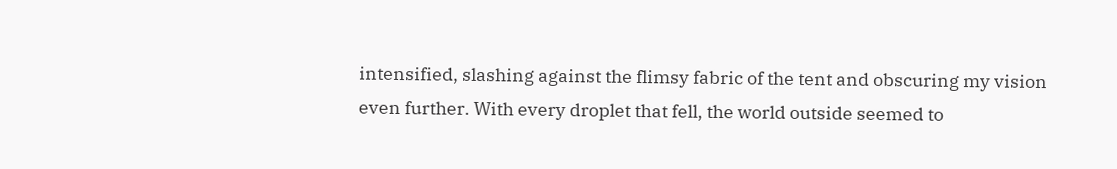intensified, slashing against the flimsy fabric of the tent and obscuring my vision even further. With every droplet that fell, the world outside seemed to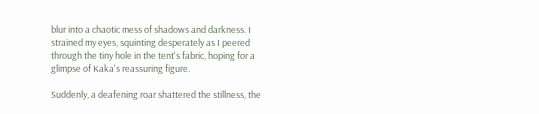blur into a chaotic mess of shadows and darkness. I strained my eyes, squinting desperately as I peered through the tiny hole in the tent's fabric, hoping for a glimpse of Kaka's reassuring figure.

Suddenly, a deafening roar shattered the stillness, the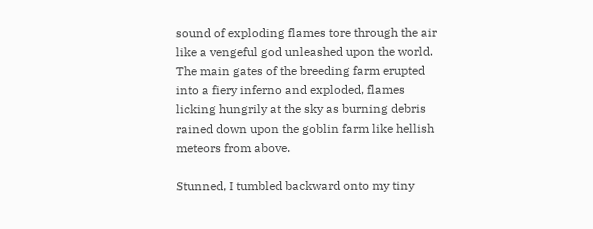sound of exploding flames tore through the air like a vengeful god unleashed upon the world. The main gates of the breeding farm erupted into a fiery inferno and exploded, flames licking hungrily at the sky as burning debris rained down upon the goblin farm like hellish meteors from above.

Stunned, I tumbled backward onto my tiny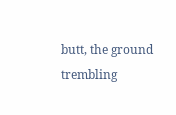butt, the ground trembling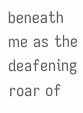beneath me as the deafening roar of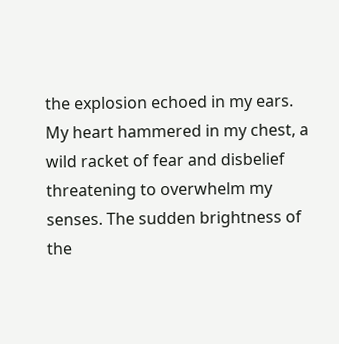the explosion echoed in my ears. My heart hammered in my chest, a wild racket of fear and disbelief threatening to overwhelm my senses. The sudden brightness of the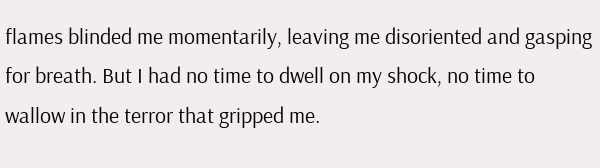flames blinded me momentarily, leaving me disoriented and gasping for breath. But I had no time to dwell on my shock, no time to wallow in the terror that gripped me.